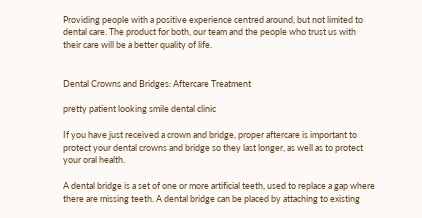Providing people with a positive experience centred around, but not limited to dental care. The product for both, our team and the people who trust us with their care will be a better quality of life.


Dental Crowns and Bridges: Aftercare Treatment

pretty patient looking smile dental clinic

If you have just received a crown and bridge, proper aftercare is important to protect your dental crowns and bridge so they last longer, as well as to protect your oral health.

A dental bridge is a set of one or more artificial teeth, used to replace a gap where there are missing teeth. A dental bridge can be placed by attaching to existing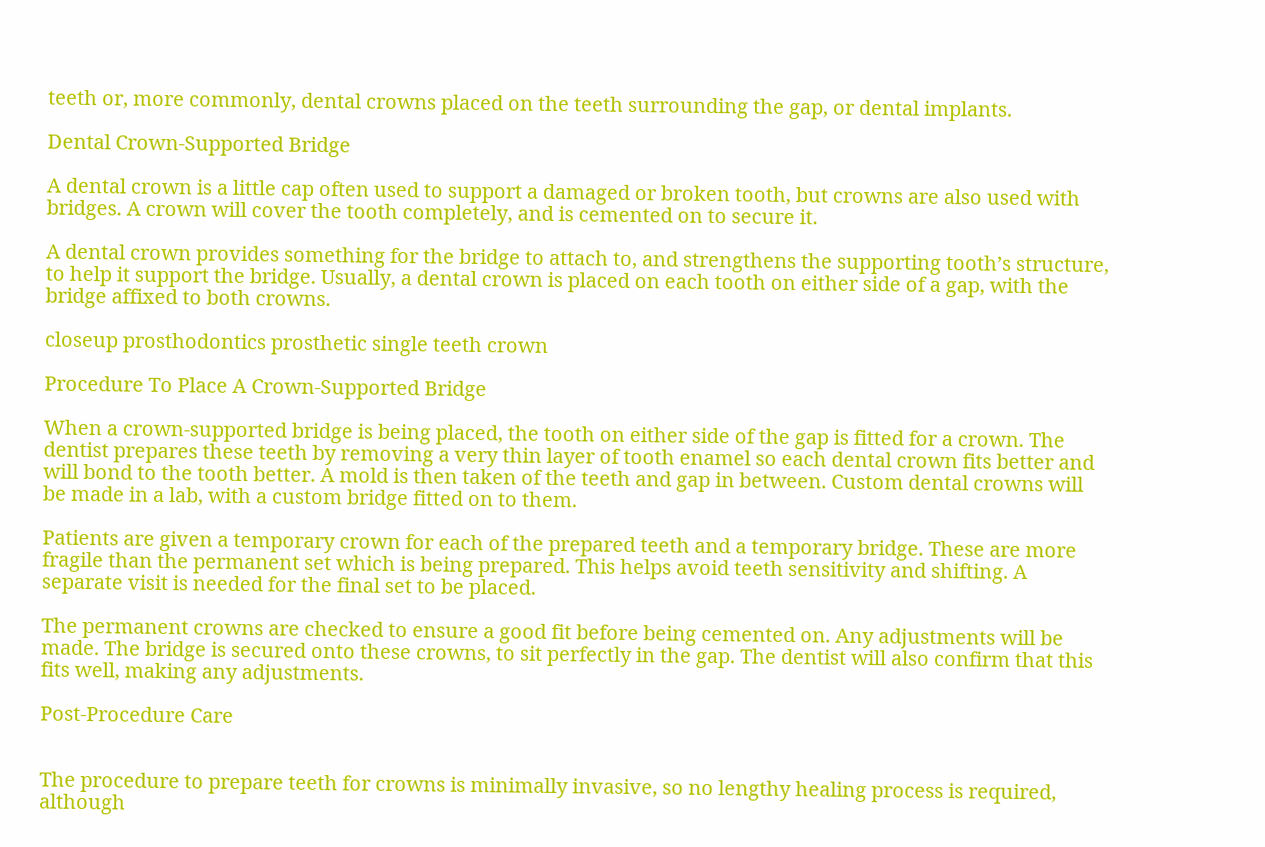teeth or, more commonly, dental crowns placed on the teeth surrounding the gap, or dental implants.

Dental Crown-Supported Bridge

A dental crown is a little cap often used to support a damaged or broken tooth, but crowns are also used with bridges. A crown will cover the tooth completely, and is cemented on to secure it.

A dental crown provides something for the bridge to attach to, and strengthens the supporting tooth’s structure, to help it support the bridge. Usually, a dental crown is placed on each tooth on either side of a gap, with the bridge affixed to both crowns.

closeup prosthodontics prosthetic single teeth crown

Procedure To Place A Crown-Supported Bridge

When a crown-supported bridge is being placed, the tooth on either side of the gap is fitted for a crown. The dentist prepares these teeth by removing a very thin layer of tooth enamel so each dental crown fits better and will bond to the tooth better. A mold is then taken of the teeth and gap in between. Custom dental crowns will be made in a lab, with a custom bridge fitted on to them.

Patients are given a temporary crown for each of the prepared teeth and a temporary bridge. These are more fragile than the permanent set which is being prepared. This helps avoid teeth sensitivity and shifting. A separate visit is needed for the final set to be placed.

The permanent crowns are checked to ensure a good fit before being cemented on. Any adjustments will be made. The bridge is secured onto these crowns, to sit perfectly in the gap. The dentist will also confirm that this fits well, making any adjustments.

Post-Procedure Care


The procedure to prepare teeth for crowns is minimally invasive, so no lengthy healing process is required, although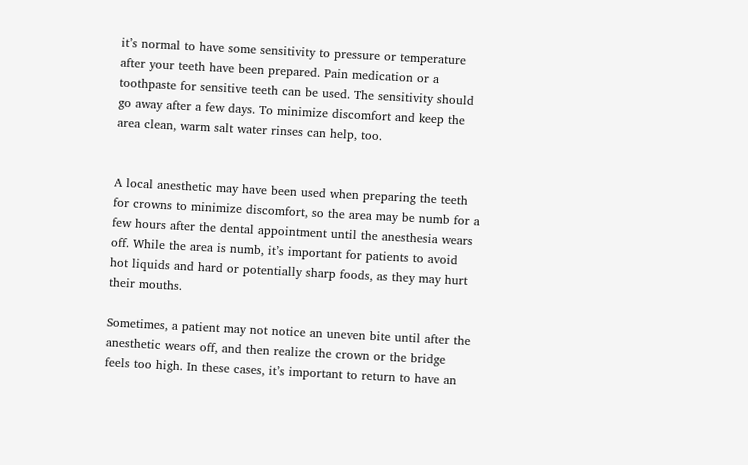it’s normal to have some sensitivity to pressure or temperature after your teeth have been prepared. Pain medication or a toothpaste for sensitive teeth can be used. The sensitivity should go away after a few days. To minimize discomfort and keep the area clean, warm salt water rinses can help, too.


A local anesthetic may have been used when preparing the teeth for crowns to minimize discomfort, so the area may be numb for a few hours after the dental appointment until the anesthesia wears off. While the area is numb, it’s important for patients to avoid hot liquids and hard or potentially sharp foods, as they may hurt their mouths.

Sometimes, a patient may not notice an uneven bite until after the anesthetic wears off, and then realize the crown or the bridge feels too high. In these cases, it’s important to return to have an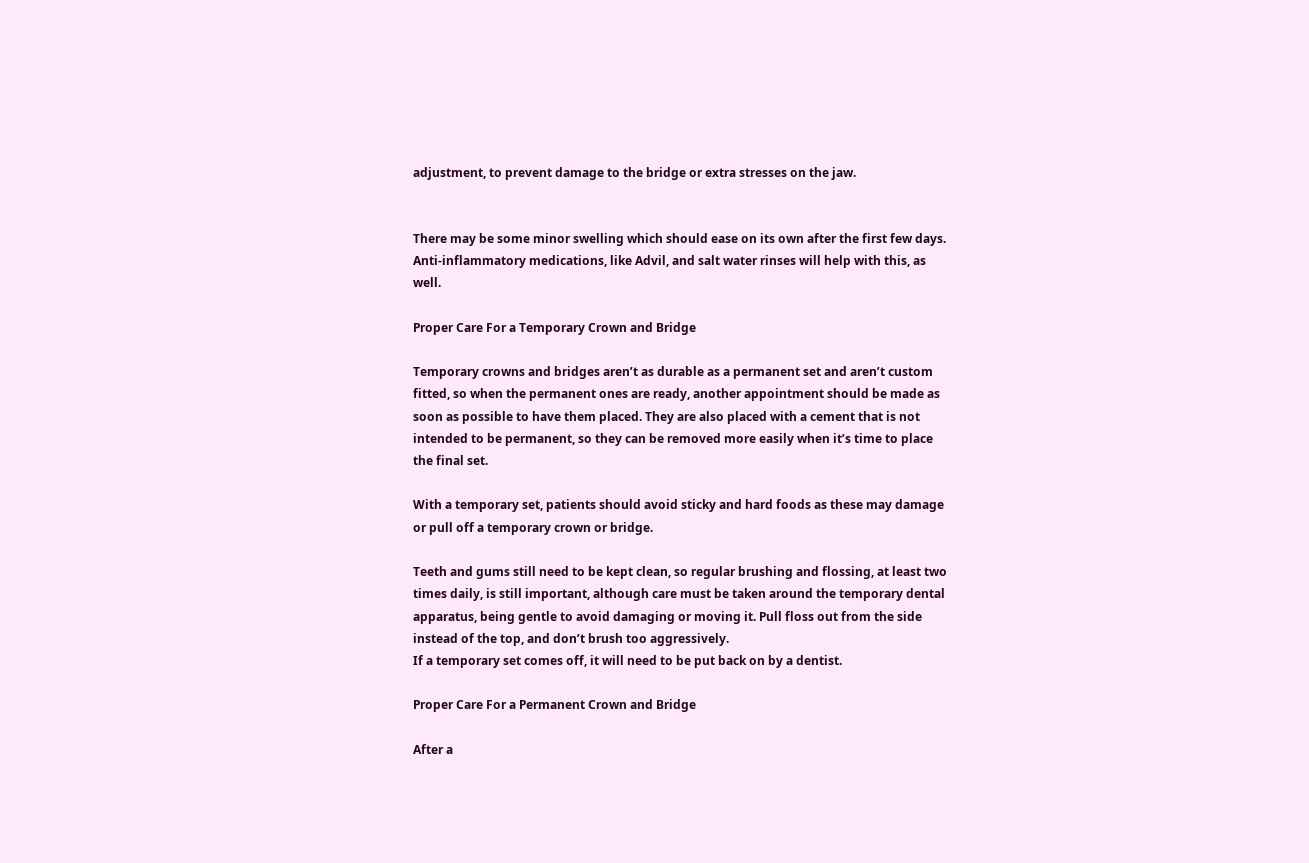adjustment, to prevent damage to the bridge or extra stresses on the jaw.


There may be some minor swelling which should ease on its own after the first few days. Anti-inflammatory medications, like Advil, and salt water rinses will help with this, as well.

Proper Care For a Temporary Crown and Bridge

Temporary crowns and bridges aren’t as durable as a permanent set and aren’t custom fitted, so when the permanent ones are ready, another appointment should be made as soon as possible to have them placed. They are also placed with a cement that is not intended to be permanent, so they can be removed more easily when it’s time to place the final set.

With a temporary set, patients should avoid sticky and hard foods as these may damage or pull off a temporary crown or bridge.

Teeth and gums still need to be kept clean, so regular brushing and flossing, at least two times daily, is still important, although care must be taken around the temporary dental apparatus, being gentle to avoid damaging or moving it. Pull floss out from the side instead of the top, and don’t brush too aggressively.
If a temporary set comes off, it will need to be put back on by a dentist.

Proper Care For a Permanent Crown and Bridge

After a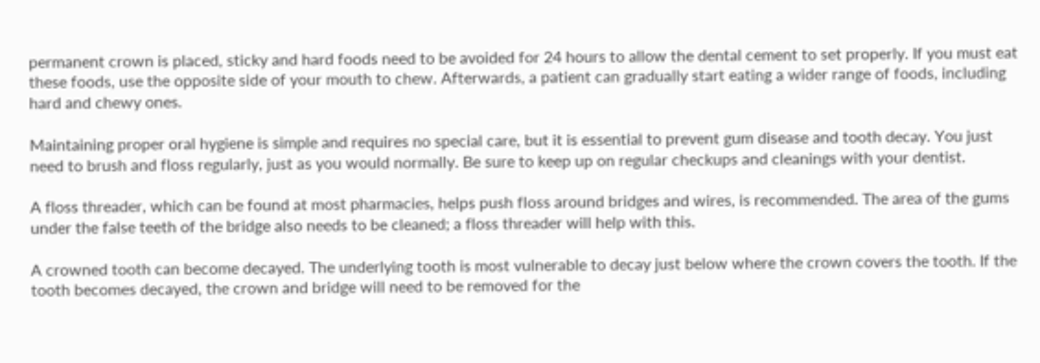permanent crown is placed, sticky and hard foods need to be avoided for 24 hours to allow the dental cement to set properly. If you must eat these foods, use the opposite side of your mouth to chew. Afterwards, a patient can gradually start eating a wider range of foods, including hard and chewy ones.

Maintaining proper oral hygiene is simple and requires no special care, but it is essential to prevent gum disease and tooth decay. You just need to brush and floss regularly, just as you would normally. Be sure to keep up on regular checkups and cleanings with your dentist.

A floss threader, which can be found at most pharmacies, helps push floss around bridges and wires, is recommended. The area of the gums under the false teeth of the bridge also needs to be cleaned; a floss threader will help with this.

A crowned tooth can become decayed. The underlying tooth is most vulnerable to decay just below where the crown covers the tooth. If the tooth becomes decayed, the crown and bridge will need to be removed for the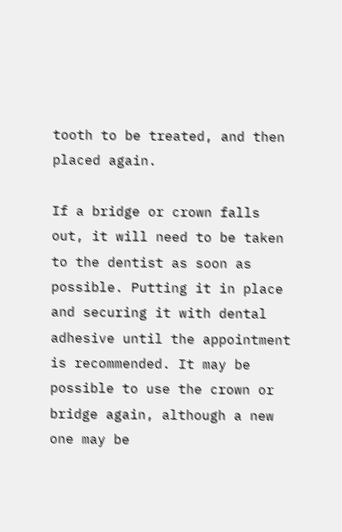tooth to be treated, and then placed again.

If a bridge or crown falls out, it will need to be taken to the dentist as soon as possible. Putting it in place and securing it with dental adhesive until the appointment is recommended. It may be possible to use the crown or bridge again, although a new one may be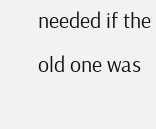needed if the old one was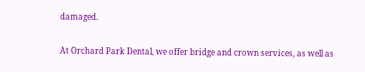damaged.

At Orchard Park Dental, we offer bridge and crown services, as well as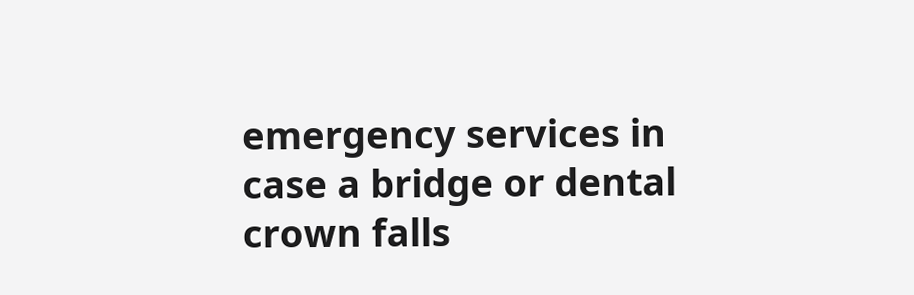emergency services in case a bridge or dental crown falls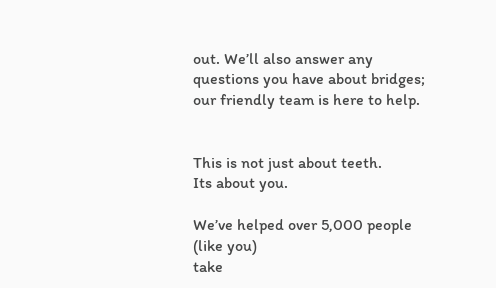out. We’ll also answer any questions you have about bridges; our friendly team is here to help.


This is not just about teeth.
Its about you.

We’ve helped over 5,000 people (like you)
take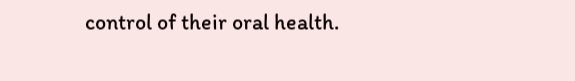control of their oral health.